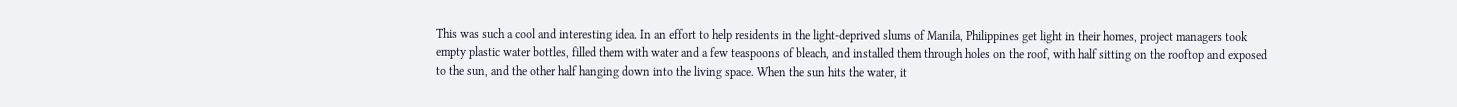This was such a cool and interesting idea. In an effort to help residents in the light-deprived slums of Manila, Philippines get light in their homes, project managers took empty plastic water bottles, filled them with water and a few teaspoons of bleach, and installed them through holes on the roof, with half sitting on the rooftop and exposed to the sun, and the other half hanging down into the living space. When the sun hits the water, it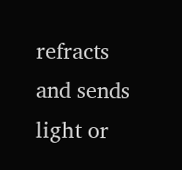refracts and sends light or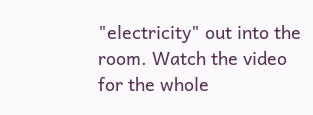"electricity" out into the room. Watch the video for the whole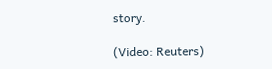story.

(Video: Reuters)